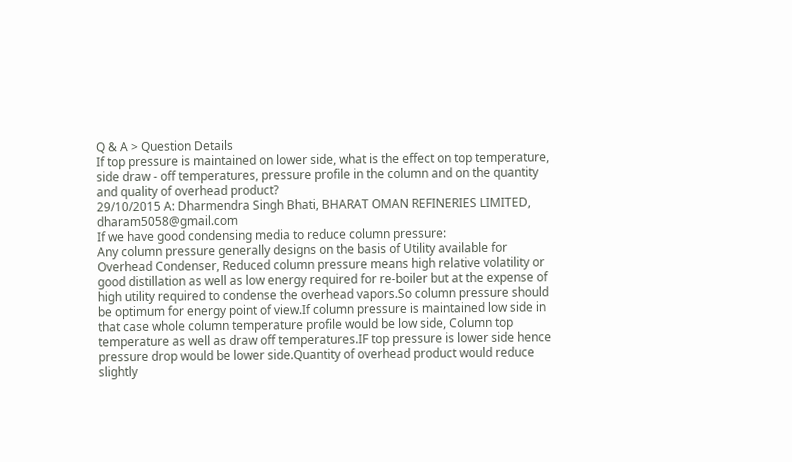Q & A > Question Details
If top pressure is maintained on lower side, what is the effect on top temperature, side draw - off temperatures, pressure profile in the column and on the quantity and quality of overhead product?
29/10/2015 A: Dharmendra Singh Bhati, BHARAT OMAN REFINERIES LIMITED, dharam5058@gmail.com
If we have good condensing media to reduce column pressure:
Any column pressure generally designs on the basis of Utility available for Overhead Condenser, Reduced column pressure means high relative volatility or good distillation as well as low energy required for re-boiler but at the expense of high utility required to condense the overhead vapors.So column pressure should be optimum for energy point of view.If column pressure is maintained low side in that case whole column temperature profile would be low side, Column top temperature as well as draw off temperatures.IF top pressure is lower side hence pressure drop would be lower side.Quantity of overhead product would reduce slightly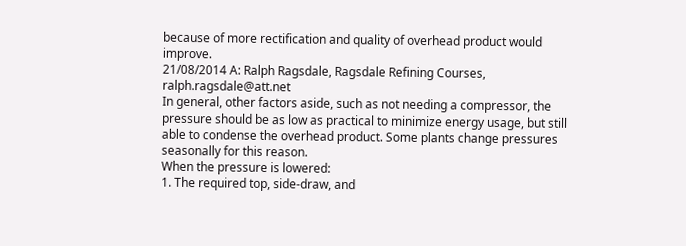because of more rectification and quality of overhead product would improve.
21/08/2014 A: Ralph Ragsdale, Ragsdale Refining Courses, ralph.ragsdale@att.net
In general, other factors aside, such as not needing a compressor, the pressure should be as low as practical to minimize energy usage, but still able to condense the overhead product. Some plants change pressures seasonally for this reason.
When the pressure is lowered:
1. The required top, side-draw, and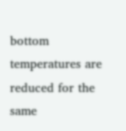bottom temperatures are reduced for the same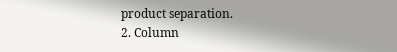product separation.
2. Column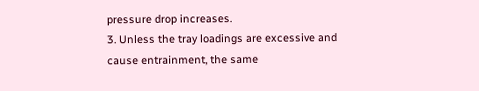pressure drop increases.
3. Unless the tray loadings are excessive and cause entrainment, the same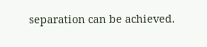separation can be achieved.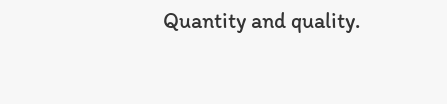Quantity and quality.